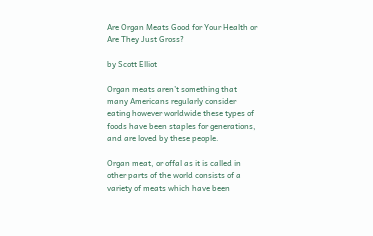Are Organ Meats Good for Your Health or Are They Just Gross?

by Scott Elliot

Organ meats aren’t something that many Americans regularly consider eating however worldwide these types of foods have been staples for generations, and are loved by these people.

Organ meat, or offal as it is called in other parts of the world consists of a variety of meats which have been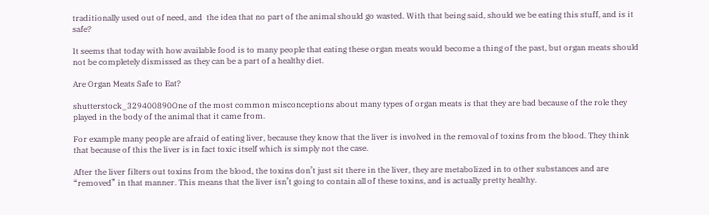traditionally used out of need, and  the idea that no part of the animal should go wasted. With that being said, should we be eating this stuff, and is it safe?

It seems that today with how available food is to many people that eating these organ meats would become a thing of the past, but organ meats should not be completely dismissed as they can be a part of a healthy diet.

Are Organ Meats Safe to Eat?

shutterstock_329400890One of the most common misconceptions about many types of organ meats is that they are bad because of the role they played in the body of the animal that it came from.

For example many people are afraid of eating liver, because they know that the liver is involved in the removal of toxins from the blood. They think that because of this the liver is in fact toxic itself which is simply not the case.

After the liver filters out toxins from the blood, the toxins don’t just sit there in the liver, they are metabolized in to other substances and are “removed” in that manner. This means that the liver isn’t going to contain all of these toxins, and is actually pretty healthy.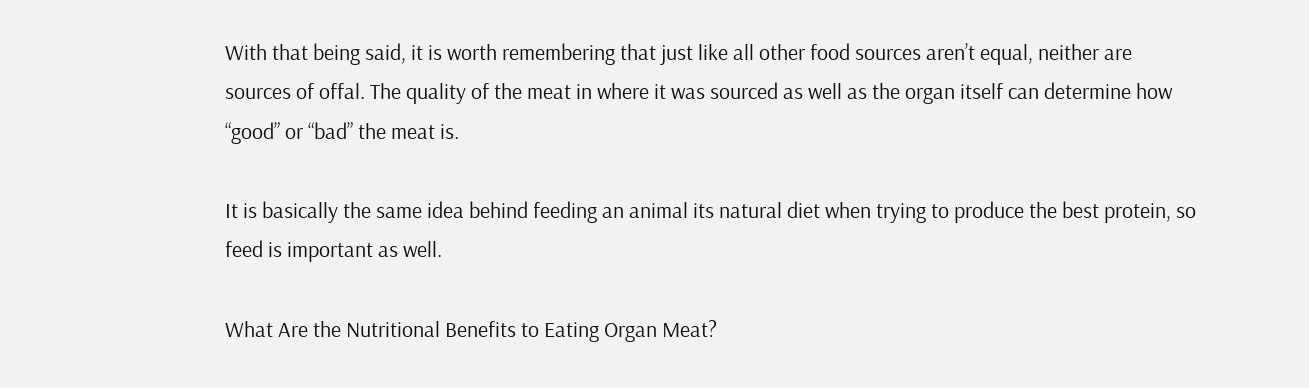With that being said, it is worth remembering that just like all other food sources aren’t equal, neither are sources of offal. The quality of the meat in where it was sourced as well as the organ itself can determine how “good” or “bad” the meat is.

It is basically the same idea behind feeding an animal its natural diet when trying to produce the best protein, so feed is important as well.

What Are the Nutritional Benefits to Eating Organ Meat?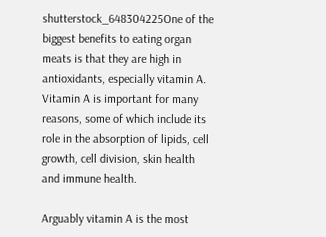shutterstock_648304225One of the biggest benefits to eating organ meats is that they are high in antioxidants, especially vitamin A. Vitamin A is important for many reasons, some of which include its role in the absorption of lipids, cell growth, cell division, skin health and immune health.

Arguably vitamin A is the most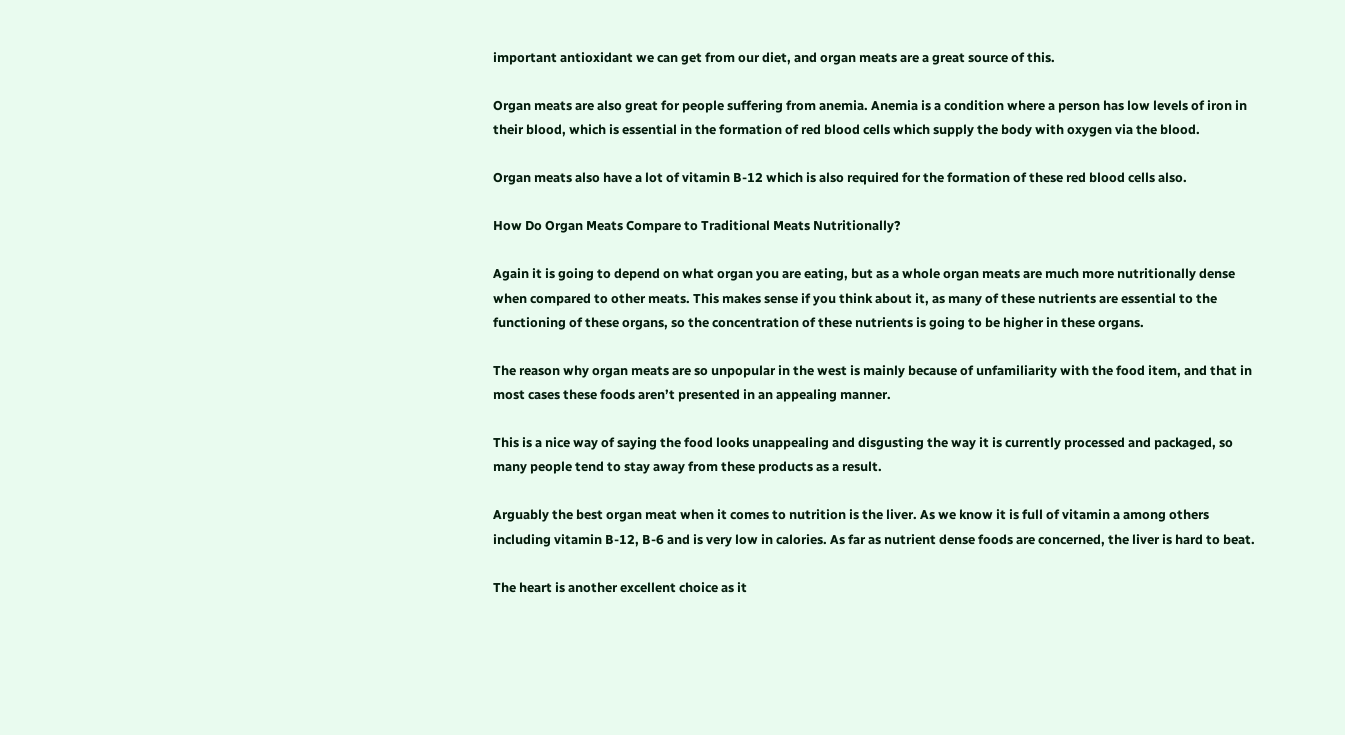important antioxidant we can get from our diet, and organ meats are a great source of this.

Organ meats are also great for people suffering from anemia. Anemia is a condition where a person has low levels of iron in their blood, which is essential in the formation of red blood cells which supply the body with oxygen via the blood.

Organ meats also have a lot of vitamin B-12 which is also required for the formation of these red blood cells also.

How Do Organ Meats Compare to Traditional Meats Nutritionally?

Again it is going to depend on what organ you are eating, but as a whole organ meats are much more nutritionally dense when compared to other meats. This makes sense if you think about it, as many of these nutrients are essential to the functioning of these organs, so the concentration of these nutrients is going to be higher in these organs.

The reason why organ meats are so unpopular in the west is mainly because of unfamiliarity with the food item, and that in most cases these foods aren’t presented in an appealing manner.

This is a nice way of saying the food looks unappealing and disgusting the way it is currently processed and packaged, so many people tend to stay away from these products as a result.

Arguably the best organ meat when it comes to nutrition is the liver. As we know it is full of vitamin a among others including vitamin B-12, B-6 and is very low in calories. As far as nutrient dense foods are concerned, the liver is hard to beat.

The heart is another excellent choice as it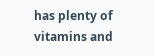has plenty of vitamins and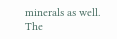minerals as well. The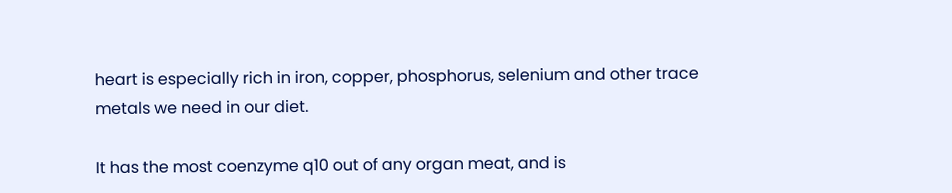heart is especially rich in iron, copper, phosphorus, selenium and other trace metals we need in our diet.

It has the most coenzyme q10 out of any organ meat, and is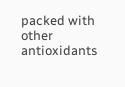packed with other antioxidants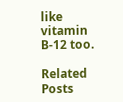like vitamin B-12 too.

Related Posts